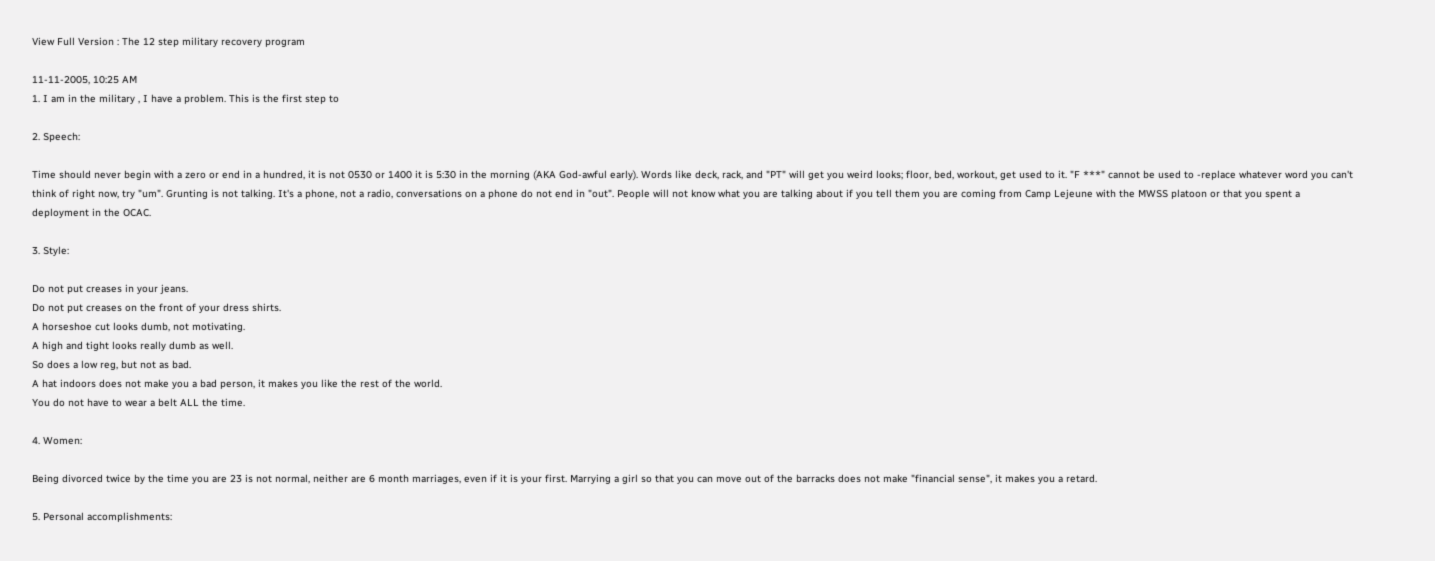View Full Version : The 12 step military recovery program

11-11-2005, 10:25 AM
1. I am in the military , I have a problem. This is the first step to

2. Speech:

Time should never begin with a zero or end in a hundred, it is not 0530 or 1400 it is 5:30 in the morning (AKA God-awful early). Words like deck, rack, and "PT" will get you weird looks; floor, bed, workout, get used to it. "F ***" cannot be used to -replace whatever word you can't think of right now, try "um". Grunting is not talking. It's a phone, not a radio, conversations on a phone do not end in "out". People will not know what you are talking about if you tell them you are coming from Camp Lejeune with the MWSS platoon or that you spent a deployment in the OCAC.

3. Style:

Do not put creases in your jeans.
Do not put creases on the front of your dress shirts.
A horseshoe cut looks dumb, not motivating.
A high and tight looks really dumb as well.
So does a low reg, but not as bad.
A hat indoors does not make you a bad person, it makes you like the rest of the world.
You do not have to wear a belt ALL the time.

4. Women:

Being divorced twice by the time you are 23 is not normal, neither are 6 month marriages, even if it is your first. Marrying a girl so that you can move out of the barracks does not make "financial sense", it makes you a retard.

5. Personal accomplishments: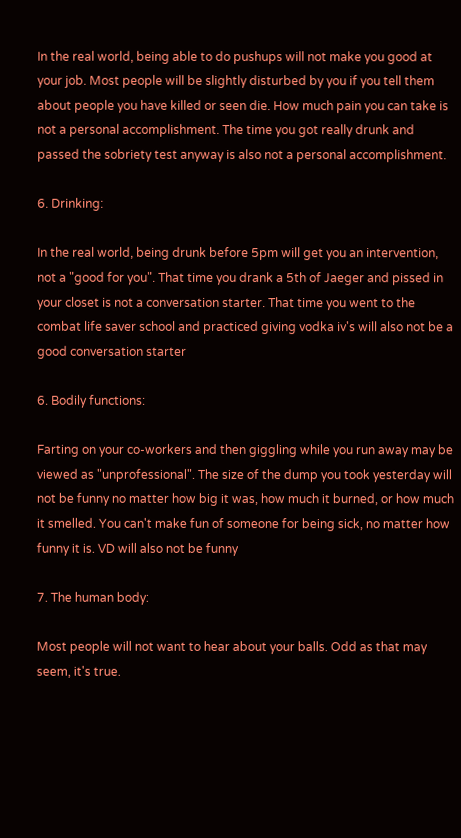In the real world, being able to do pushups will not make you good at your job. Most people will be slightly disturbed by you if you tell them about people you have killed or seen die. How much pain you can take is not a personal accomplishment. The time you got really drunk and passed the sobriety test anyway is also not a personal accomplishment.

6. Drinking:

In the real world, being drunk before 5pm will get you an intervention, not a "good for you". That time you drank a 5th of Jaeger and pissed in your closet is not a conversation starter. That time you went to the combat life saver school and practiced giving vodka iv's will also not be a good conversation starter

6. Bodily functions:

Farting on your co-workers and then giggling while you run away may be viewed as "unprofessional". The size of the dump you took yesterday will not be funny no matter how big it was, how much it burned, or how much it smelled. You can't make fun of someone for being sick, no matter how funny it is. VD will also not be funny

7. The human body:

Most people will not want to hear about your balls. Odd as that may seem, it's true.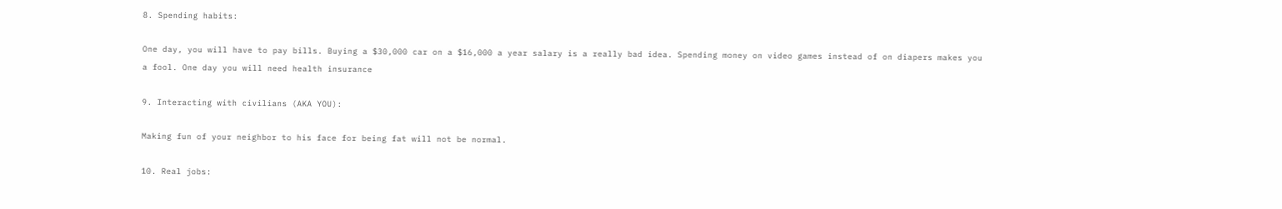8. Spending habits:

One day, you will have to pay bills. Buying a $30,000 car on a $16,000 a year salary is a really bad idea. Spending money on video games instead of on diapers makes you a fool. One day you will need health insurance

9. Interacting with civilians (AKA YOU):

Making fun of your neighbor to his face for being fat will not be normal.

10. Real jobs: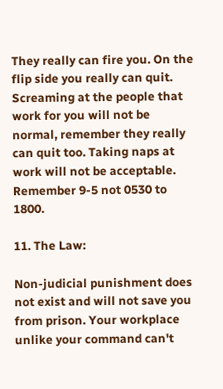They really can fire you. On the flip side you really can quit. Screaming at the people that work for you will not be normal, remember they really can quit too. Taking naps at work will not be acceptable. Remember 9-5 not 0530 to 1800.

11. The Law:

Non-judicial punishment does not exist and will not save you from prison. Your workplace unlike your command can't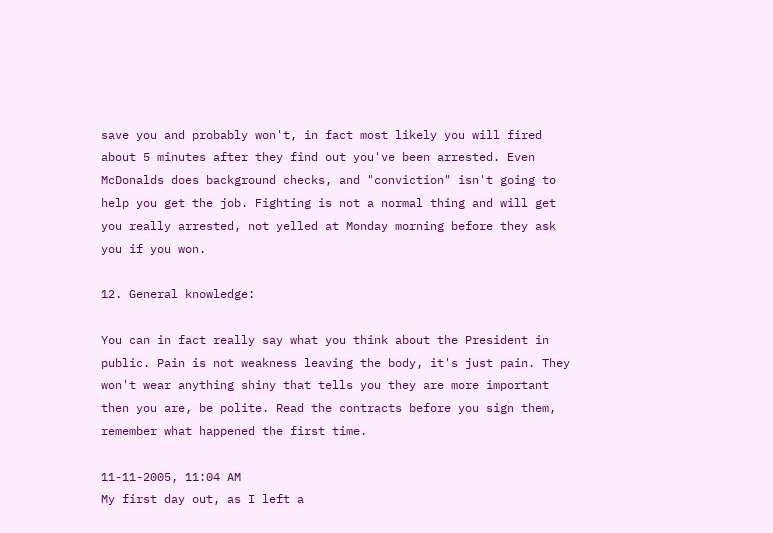save you and probably won't, in fact most likely you will fired about 5 minutes after they find out you've been arrested. Even McDonalds does background checks, and "conviction" isn't going to help you get the job. Fighting is not a normal thing and will get you really arrested, not yelled at Monday morning before they ask you if you won.

12. General knowledge:

You can in fact really say what you think about the President in public. Pain is not weakness leaving the body, it's just pain. They won't wear anything shiny that tells you they are more important then you are, be polite. Read the contracts before you sign them, remember what happened the first time.

11-11-2005, 11:04 AM
My first day out, as I left a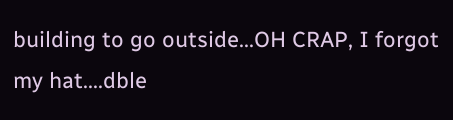building to go outside...OH CRAP, I forgot my hat....dble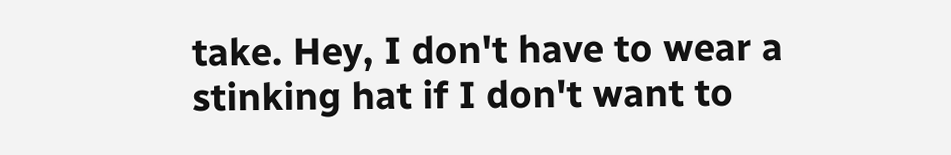take. Hey, I don't have to wear a stinking hat if I don't want to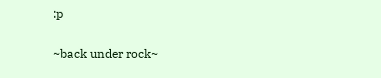:p

~back under rock~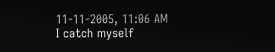11-11-2005, 11:06 AM
I catch myself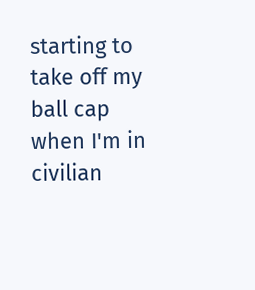starting to take off my ball cap when I'm in civilian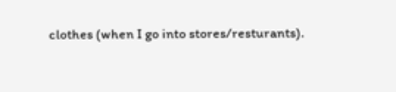clothes (when I go into stores/resturants).